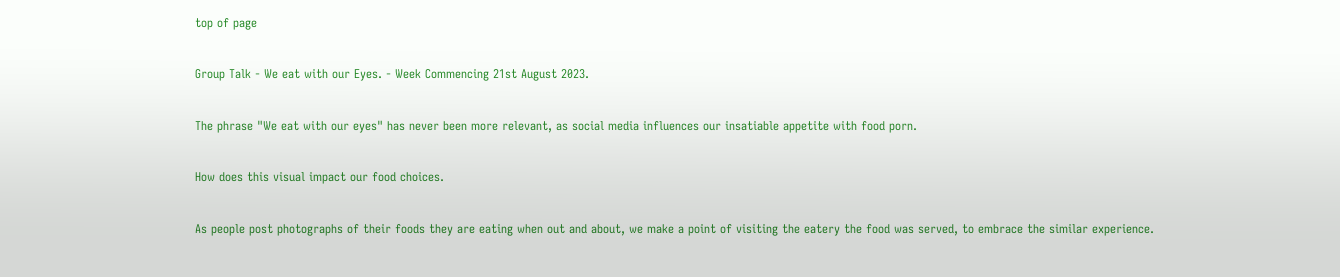top of page

Group Talk - We eat with our Eyes. - Week Commencing 21st August 2023.

The phrase "We eat with our eyes" has never been more relevant, as social media influences our insatiable appetite with food porn.

How does this visual impact our food choices.

As people post photographs of their foods they are eating when out and about, we make a point of visiting the eatery the food was served, to embrace the similar experience.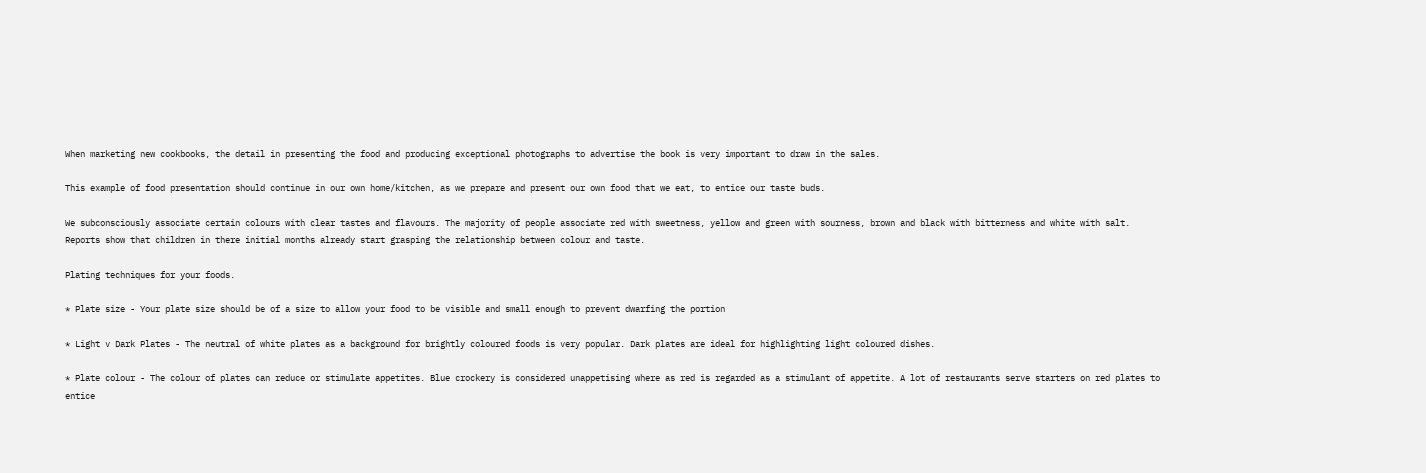When marketing new cookbooks, the detail in presenting the food and producing exceptional photographs to advertise the book is very important to draw in the sales.

This example of food presentation should continue in our own home/kitchen, as we prepare and present our own food that we eat, to entice our taste buds.

We subconsciously associate certain colours with clear tastes and flavours. The majority of people associate red with sweetness, yellow and green with sourness, brown and black with bitterness and white with salt. Reports show that children in there initial months already start grasping the relationship between colour and taste.

Plating techniques for your foods.

* Plate size - Your plate size should be of a size to allow your food to be visible and small enough to prevent dwarfing the portion

* Light v Dark Plates - The neutral of white plates as a background for brightly coloured foods is very popular. Dark plates are ideal for highlighting light coloured dishes.

* Plate colour - The colour of plates can reduce or stimulate appetites. Blue crockery is considered unappetising where as red is regarded as a stimulant of appetite. A lot of restaurants serve starters on red plates to entice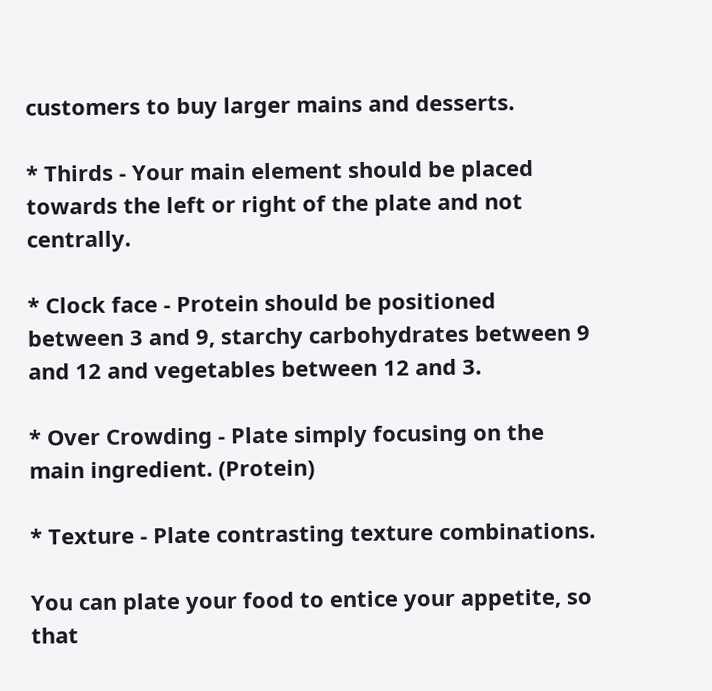customers to buy larger mains and desserts.

* Thirds - Your main element should be placed towards the left or right of the plate and not centrally.

* Clock face - Protein should be positioned between 3 and 9, starchy carbohydrates between 9 and 12 and vegetables between 12 and 3.

* Over Crowding - Plate simply focusing on the main ingredient. (Protein)

* Texture - Plate contrasting texture combinations.

You can plate your food to entice your appetite, so that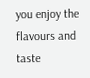you enjoy the flavours and taste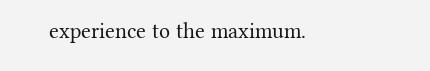experience to the maximum.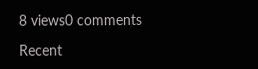8 views0 comments

Recent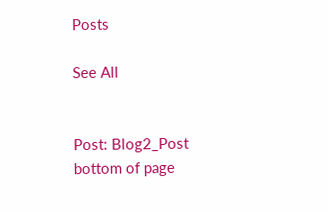Posts

See All


Post: Blog2_Post
bottom of page